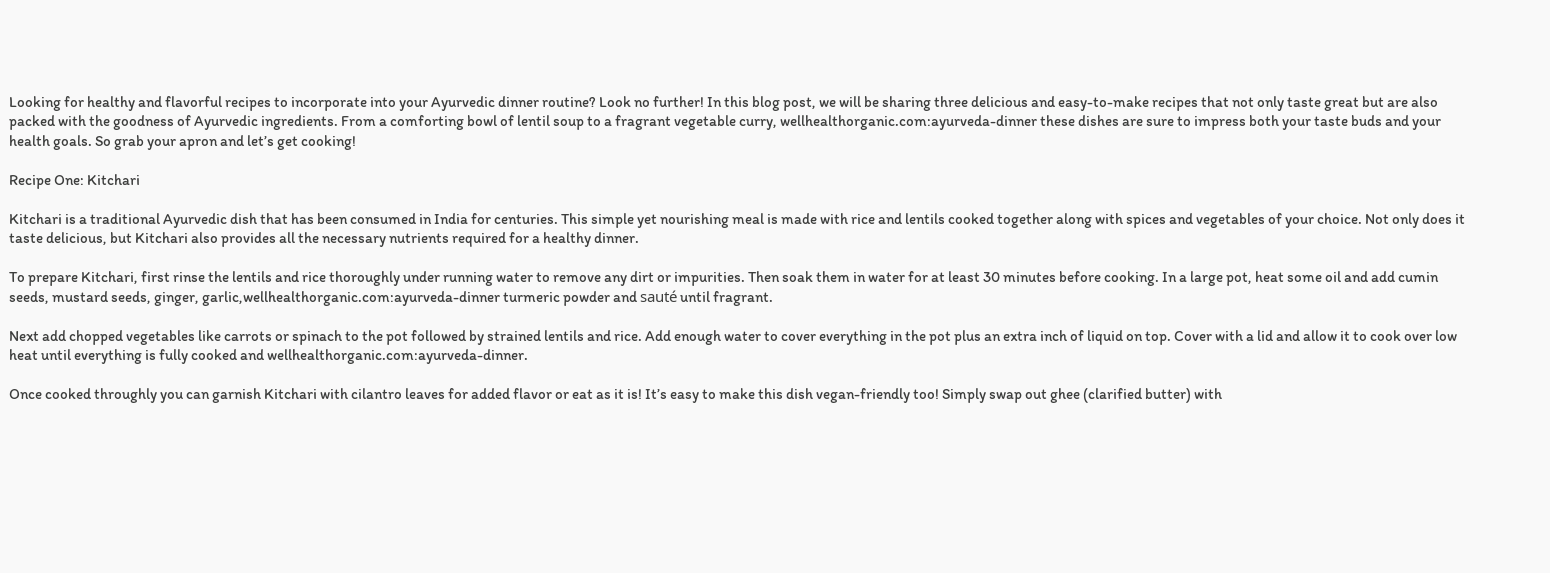Looking for healthy and flavorful recipes to incorporate into your Ayurvedic dinner routine? Look no further! In this blog post, we will be sharing three delicious and easy-to-make recipes that not only taste great but are also packed with the goodness of Ayurvedic ingredients. From a comforting bowl of lentil soup to a fragrant vegetable curry, wellhealthorganic.com:ayurveda-dinner these dishes are sure to impress both your taste buds and your health goals. So grab your apron and let’s get cooking!

Recipe One: Kitchari

Kitchari is a traditional Ayurvedic dish that has been consumed in India for centuries. This simple yet nourishing meal is made with rice and lentils cooked together along with spices and vegetables of your choice. Not only does it taste delicious, but Kitchari also provides all the necessary nutrients required for a healthy dinner.

To prepare Kitchari, first rinse the lentils and rice thoroughly under running water to remove any dirt or impurities. Then soak them in water for at least 30 minutes before cooking. In a large pot, heat some oil and add cumin seeds, mustard seeds, ginger, garlic,wellhealthorganic.com:ayurveda-dinner turmeric powder and sauté until fragrant.

Next add chopped vegetables like carrots or spinach to the pot followed by strained lentils and rice. Add enough water to cover everything in the pot plus an extra inch of liquid on top. Cover with a lid and allow it to cook over low heat until everything is fully cooked and wellhealthorganic.com:ayurveda-dinner.

Once cooked throughly you can garnish Kitchari with cilantro leaves for added flavor or eat as it is! It’s easy to make this dish vegan-friendly too! Simply swap out ghee (clarified butter) with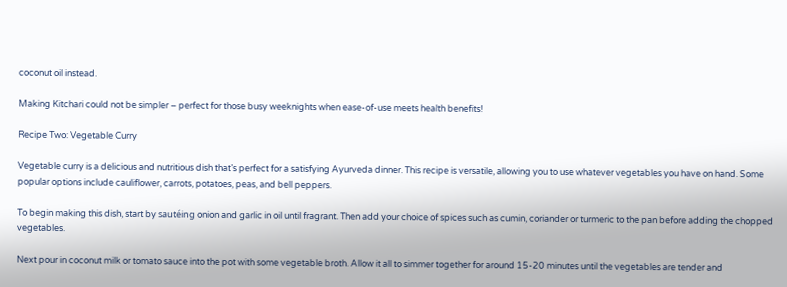coconut oil instead.

Making Kitchari could not be simpler – perfect for those busy weeknights when ease-of-use meets health benefits!

Recipe Two: Vegetable Curry

Vegetable curry is a delicious and nutritious dish that’s perfect for a satisfying Ayurveda dinner. This recipe is versatile, allowing you to use whatever vegetables you have on hand. Some popular options include cauliflower, carrots, potatoes, peas, and bell peppers.

To begin making this dish, start by sautéing onion and garlic in oil until fragrant. Then add your choice of spices such as cumin, coriander or turmeric to the pan before adding the chopped vegetables.

Next pour in coconut milk or tomato sauce into the pot with some vegetable broth. Allow it all to simmer together for around 15-20 minutes until the vegetables are tender and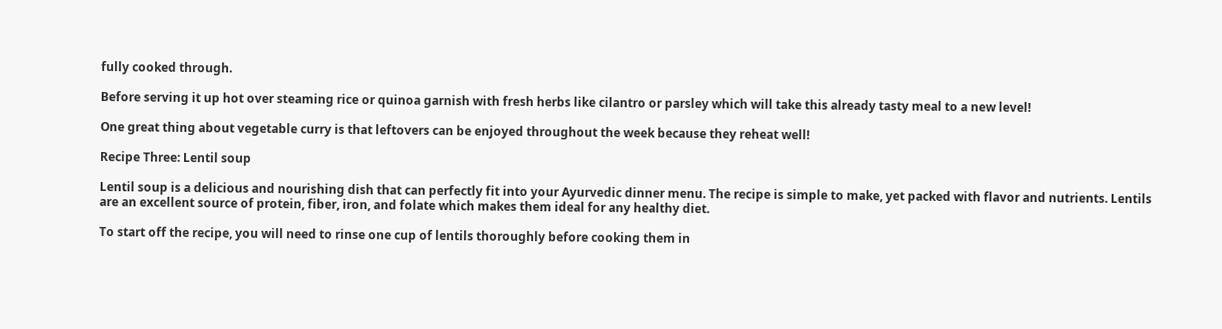fully cooked through.

Before serving it up hot over steaming rice or quinoa garnish with fresh herbs like cilantro or parsley which will take this already tasty meal to a new level!

One great thing about vegetable curry is that leftovers can be enjoyed throughout the week because they reheat well!

Recipe Three: Lentil soup

Lentil soup is a delicious and nourishing dish that can perfectly fit into your Ayurvedic dinner menu. The recipe is simple to make, yet packed with flavor and nutrients. Lentils are an excellent source of protein, fiber, iron, and folate which makes them ideal for any healthy diet.

To start off the recipe, you will need to rinse one cup of lentils thoroughly before cooking them in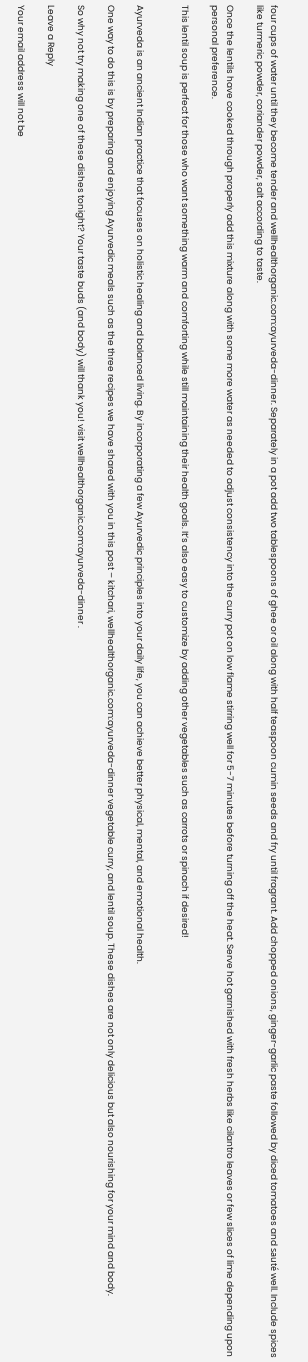four cups of water until they become tender and wellhealthorganic.com:ayurveda-dinner. Separately in a pot add two tablespoons of ghee or oil along with half teaspoon cumin seeds and fry until fragrant. Add chopped onions, ginger-garlic paste followed by diced tomatoes and sauté well. Include spices like turmeric powder, coriander powder, salt according to taste.

Once the lentils have cooked through properly add this mixture along with some more water as needed to adjust consistency into the curry pot on low flame stirring well for 5-7 minutes before turning off the heat. Serve hot garnished with fresh herbs like cilantro leaves or few slices of lime depending upon personal preference.

This lentil soup is perfect for those who want something warm and comforting while still maintaining their health goals. It’s also easy to customize by adding other vegetables such as carrots or spinach if desired!


Ayurveda is an ancient Indian practice that focuses on holistic healing and balanced living. By incorporating a few Ayurvedic principles into your daily life, you can achieve better physical, mental, and emotional health.

One way to do this is by preparing and enjoying Ayurvedic meals such as the three recipes we have shared with you in this post – kitchari, wellhealthorganic.com:ayurveda-dinner vegetable curry, and lentil soup. These dishes are not only delicious but also nourishing for your mind and body.

So why not try making one of these dishes tonight? Your taste buds (and body) will thank you! visit wellhealthorganic.com:ayurveda-dinner .

Leave a Reply

Your email address will not be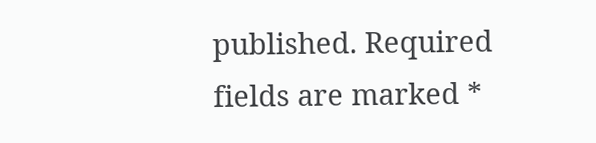published. Required fields are marked *